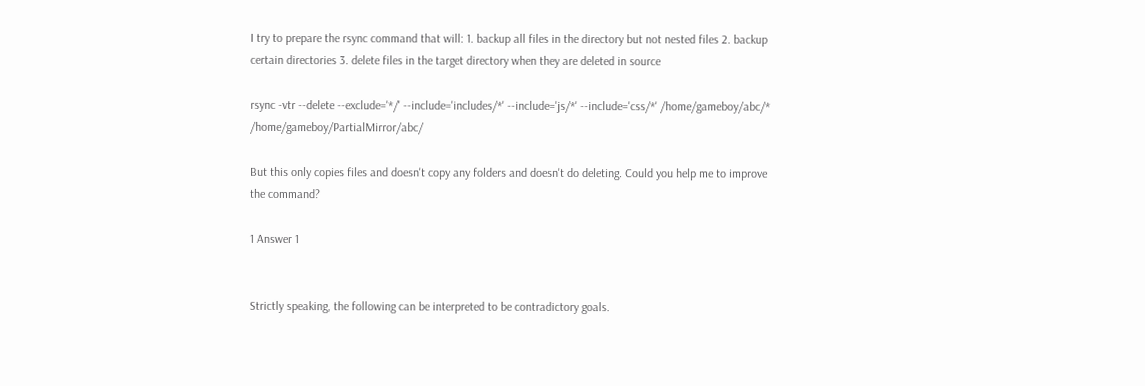I try to prepare the rsync command that will: 1. backup all files in the directory but not nested files 2. backup certain directories 3. delete files in the target directory when they are deleted in source

rsync -vtr --delete --exclude='*/' --include='includes/*' --include='js/*' --include='css/*' /home/gameboy/abc/* /home/gameboy/PartialMirror/abc/

But this only copies files and doesn't copy any folders and doesn't do deleting. Could you help me to improve the command?

1 Answer 1


Strictly speaking, the following can be interpreted to be contradictory goals.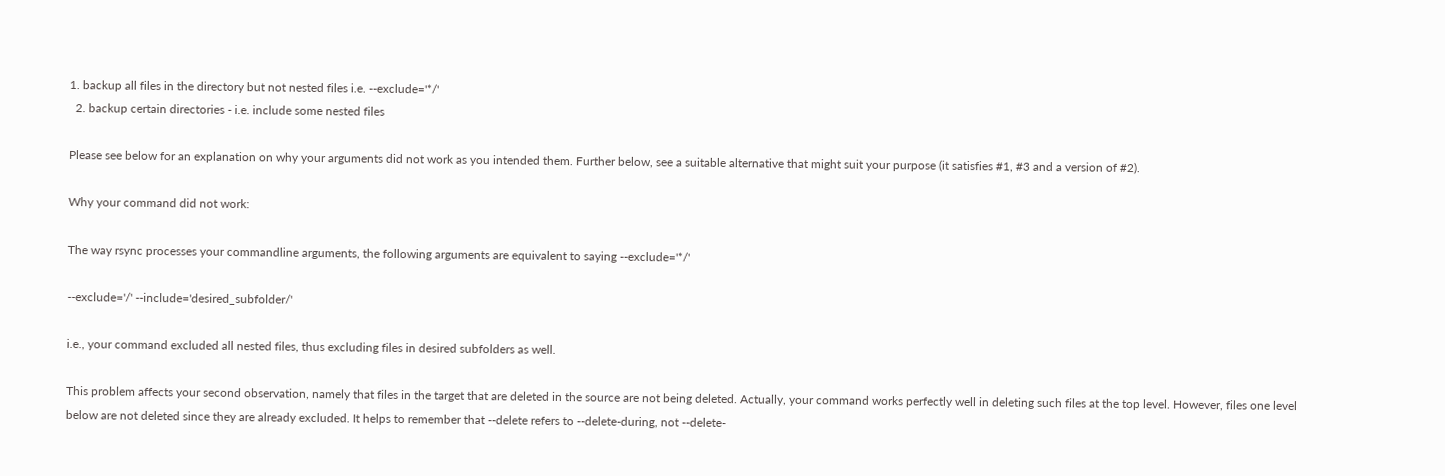1. backup all files in the directory but not nested files i.e. --exclude='*/'
  2. backup certain directories - i.e. include some nested files

Please see below for an explanation on why your arguments did not work as you intended them. Further below, see a suitable alternative that might suit your purpose (it satisfies #1, #3 and a version of #2).

Why your command did not work:

The way rsync processes your commandline arguments, the following arguments are equivalent to saying --exclude='*/'

--exclude='/' --include='desired_subfolder/'

i.e., your command excluded all nested files, thus excluding files in desired subfolders as well.

This problem affects your second observation, namely that files in the target that are deleted in the source are not being deleted. Actually, your command works perfectly well in deleting such files at the top level. However, files one level below are not deleted since they are already excluded. It helps to remember that --delete refers to --delete-during, not --delete-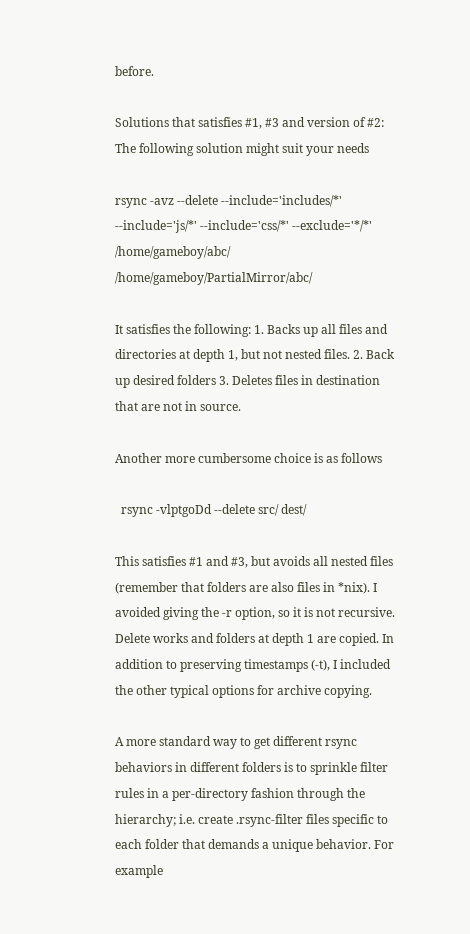before.

Solutions that satisfies #1, #3 and version of #2: The following solution might suit your needs

rsync -avz --delete --include='includes/*' --include='js/*' --include='css/*' --exclude='*/*' /home/gameboy/abc/ /home/gameboy/PartialMirror/abc/

It satisfies the following: 1. Backs up all files and directories at depth 1, but not nested files. 2. Back up desired folders 3. Deletes files in destination that are not in source.

Another more cumbersome choice is as follows

  rsync -vlptgoDd --delete src/ dest/

This satisfies #1 and #3, but avoids all nested files (remember that folders are also files in *nix). I avoided giving the -r option, so it is not recursive. Delete works and folders at depth 1 are copied. In addition to preserving timestamps (-t), I included the other typical options for archive copying.

A more standard way to get different rsync behaviors in different folders is to sprinkle filter rules in a per-directory fashion through the hierarchy; i.e. create .rsync-filter files specific to each folder that demands a unique behavior. For example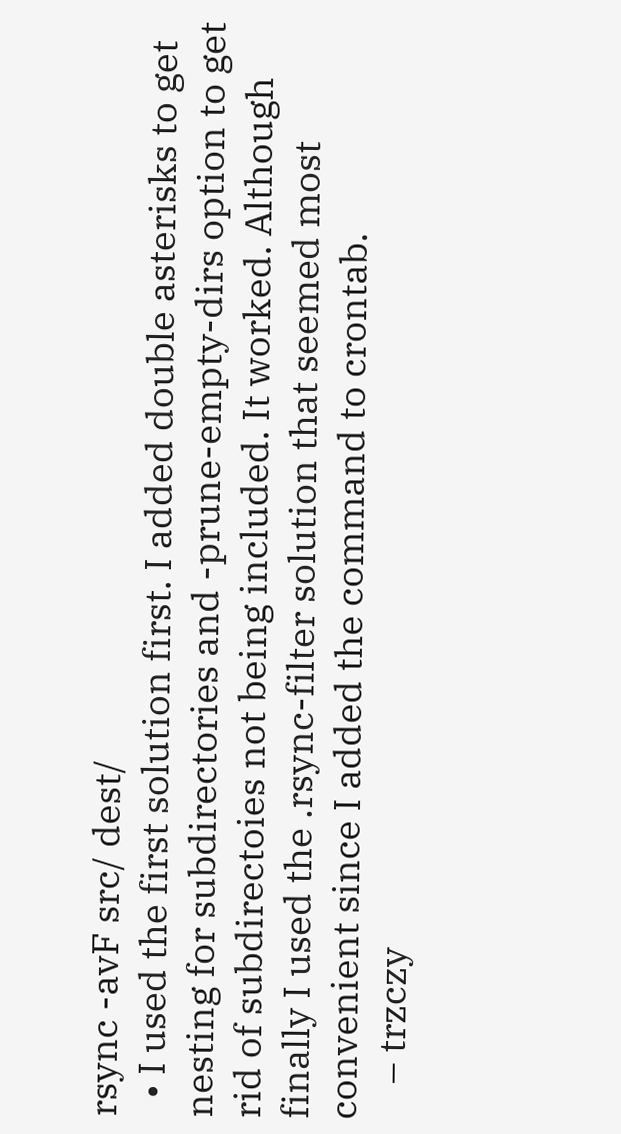rsync -avF src/ dest/
  • I used the first solution first. I added double asterisks to get nesting for subdirectories and -prune-empty-dirs option to get rid of subdirectoies not being included. It worked. Although finally I used the .rsync-filter solution that seemed most convenient since I added the command to crontab.
    – trzczy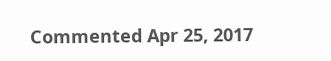Commented Apr 25, 2017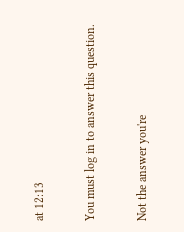at 12:13

You must log in to answer this question.

Not the answer you're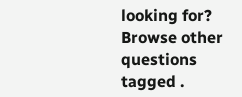looking for? Browse other questions tagged .